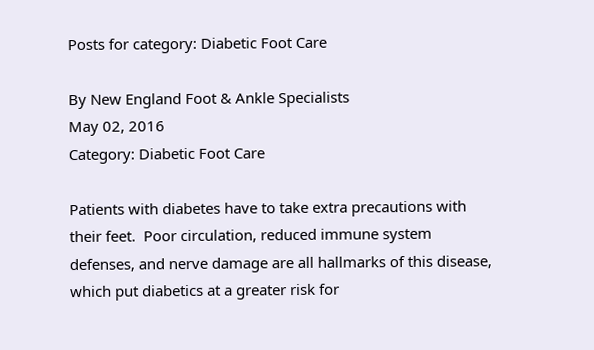Posts for category: Diabetic Foot Care

By New England Foot & Ankle Specialists
May 02, 2016
Category: Diabetic Foot Care

Patients with diabetes have to take extra precautions with their feet.  Poor circulation, reduced immune system defenses, and nerve damage are all hallmarks of this disease, which put diabetics at a greater risk for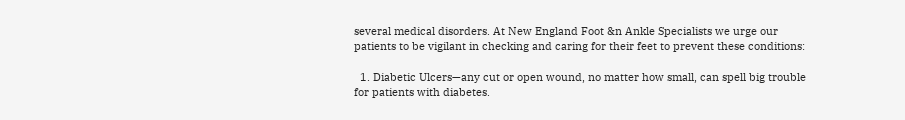several medical disorders. At New England Foot &n Ankle Specialists we urge our patients to be vigilant in checking and caring for their feet to prevent these conditions:

  1. Diabetic Ulcers—any cut or open wound, no matter how small, can spell big trouble for patients with diabetes.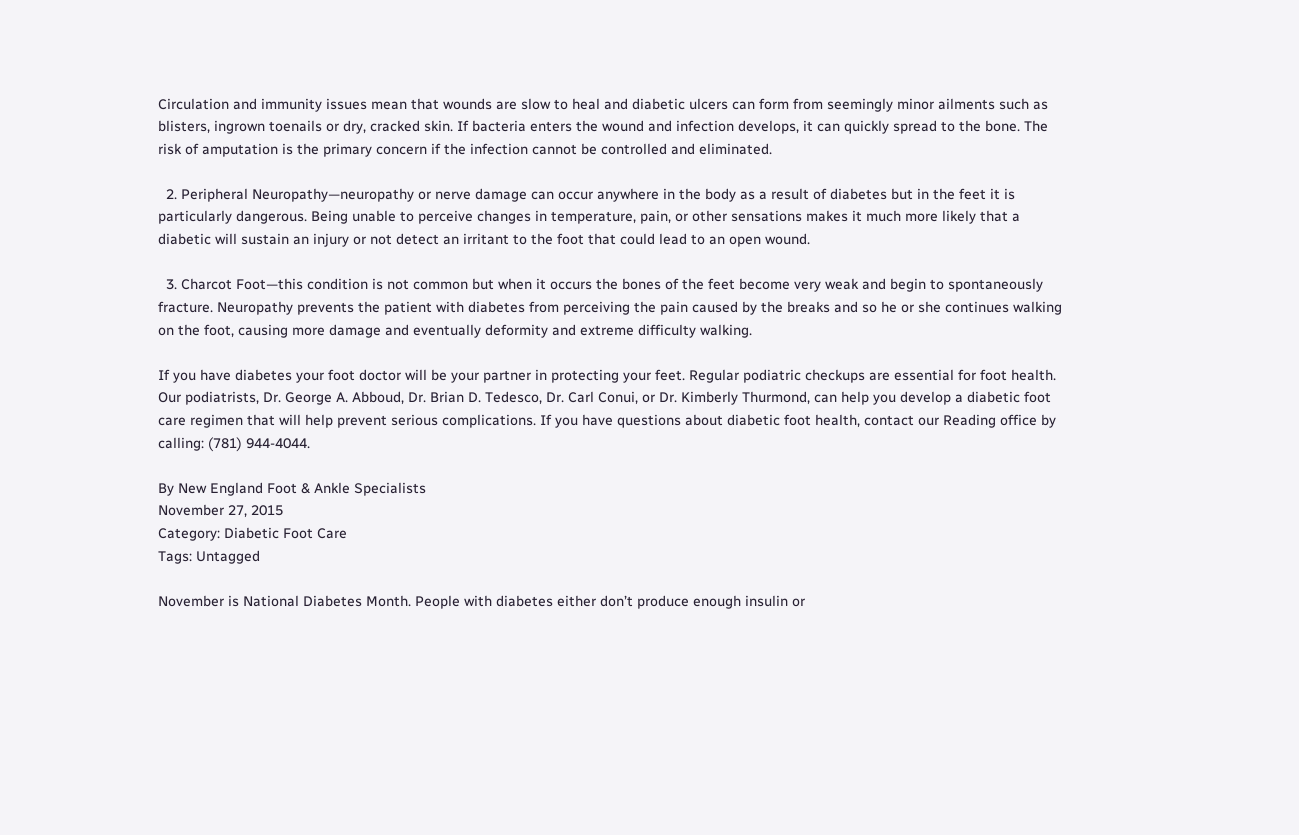Circulation and immunity issues mean that wounds are slow to heal and diabetic ulcers can form from seemingly minor ailments such as blisters, ingrown toenails or dry, cracked skin. If bacteria enters the wound and infection develops, it can quickly spread to the bone. The risk of amputation is the primary concern if the infection cannot be controlled and eliminated.

  2. Peripheral Neuropathy—neuropathy or nerve damage can occur anywhere in the body as a result of diabetes but in the feet it is particularly dangerous. Being unable to perceive changes in temperature, pain, or other sensations makes it much more likely that a diabetic will sustain an injury or not detect an irritant to the foot that could lead to an open wound.

  3. Charcot Foot—this condition is not common but when it occurs the bones of the feet become very weak and begin to spontaneously fracture. Neuropathy prevents the patient with diabetes from perceiving the pain caused by the breaks and so he or she continues walking on the foot, causing more damage and eventually deformity and extreme difficulty walking.

If you have diabetes your foot doctor will be your partner in protecting your feet. Regular podiatric checkups are essential for foot health. Our podiatrists, Dr. George A. Abboud, Dr. Brian D. Tedesco, Dr. Carl Conui, or Dr. Kimberly Thurmond, can help you develop a diabetic foot care regimen that will help prevent serious complications. If you have questions about diabetic foot health, contact our Reading office by calling: (781) 944-4044.

By New England Foot & Ankle Specialists
November 27, 2015
Category: Diabetic Foot Care
Tags: Untagged

November is National Diabetes Month. People with diabetes either don’t produce enough insulin or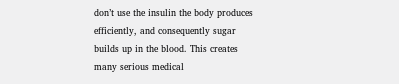don’t use the insulin the body produces efficiently, and consequently sugar builds up in the blood. This creates many serious medical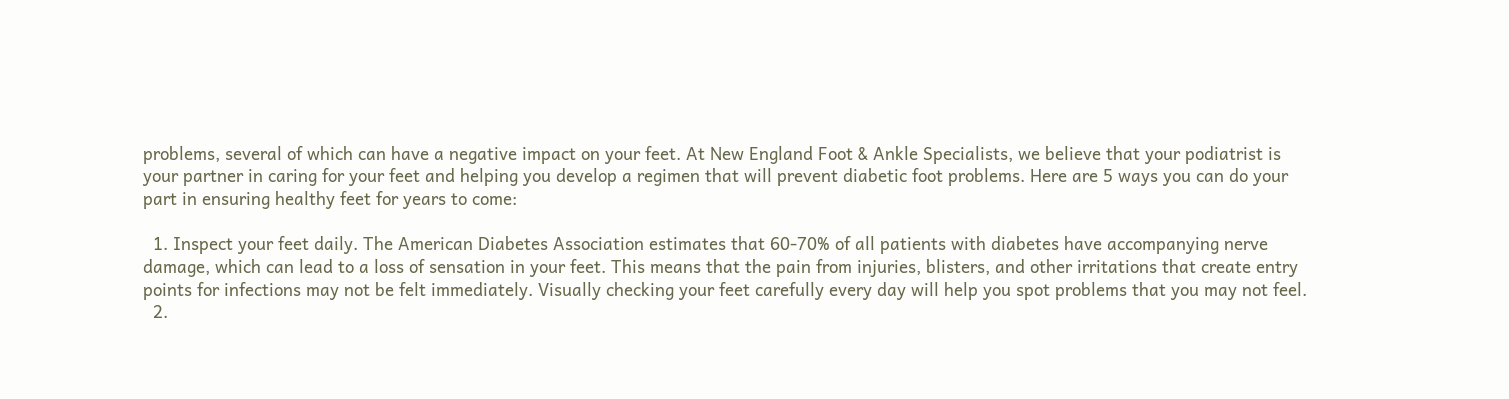problems, several of which can have a negative impact on your feet. At New England Foot & Ankle Specialists, we believe that your podiatrist is your partner in caring for your feet and helping you develop a regimen that will prevent diabetic foot problems. Here are 5 ways you can do your part in ensuring healthy feet for years to come:

  1. Inspect your feet daily. The American Diabetes Association estimates that 60-70% of all patients with diabetes have accompanying nerve damage, which can lead to a loss of sensation in your feet. This means that the pain from injuries, blisters, and other irritations that create entry points for infections may not be felt immediately. Visually checking your feet carefully every day will help you spot problems that you may not feel.
  2.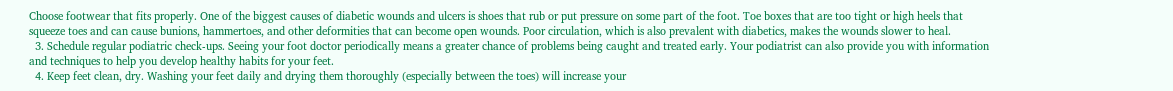Choose footwear that fits properly. One of the biggest causes of diabetic wounds and ulcers is shoes that rub or put pressure on some part of the foot. Toe boxes that are too tight or high heels that squeeze toes and can cause bunions, hammertoes, and other deformities that can become open wounds. Poor circulation, which is also prevalent with diabetics, makes the wounds slower to heal.
  3. Schedule regular podiatric check-ups. Seeing your foot doctor periodically means a greater chance of problems being caught and treated early. Your podiatrist can also provide you with information and techniques to help you develop healthy habits for your feet.
  4. Keep feet clean, dry. Washing your feet daily and drying them thoroughly (especially between the toes) will increase your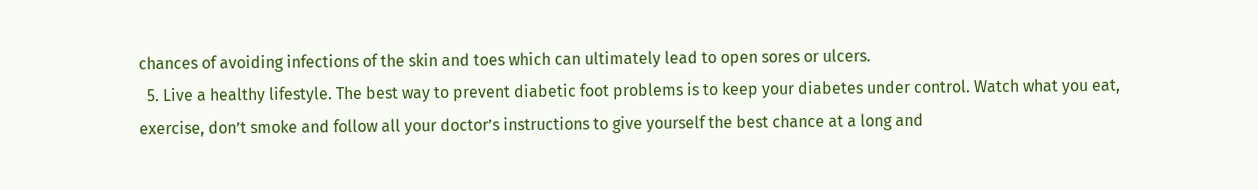chances of avoiding infections of the skin and toes which can ultimately lead to open sores or ulcers.
  5. Live a healthy lifestyle. The best way to prevent diabetic foot problems is to keep your diabetes under control. Watch what you eat, exercise, don’t smoke and follow all your doctor’s instructions to give yourself the best chance at a long and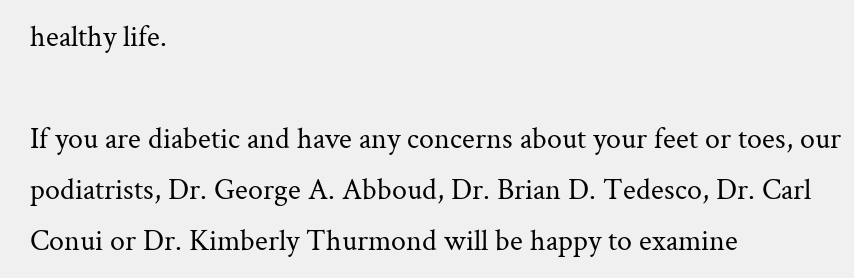healthy life.

If you are diabetic and have any concerns about your feet or toes, our podiatrists, Dr. George A. Abboud, Dr. Brian D. Tedesco, Dr. Carl Conui or Dr. Kimberly Thurmond will be happy to examine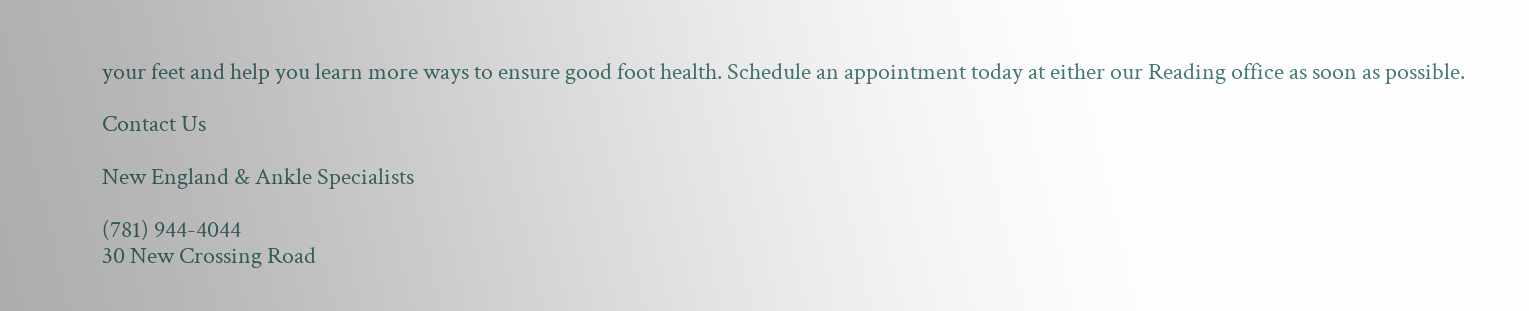your feet and help you learn more ways to ensure good foot health. Schedule an appointment today at either our Reading office as soon as possible.

Contact Us

New England & Ankle Specialists

(781) 944-4044
30 New Crossing Road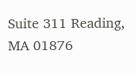Suite 311 Reading, MA 01876